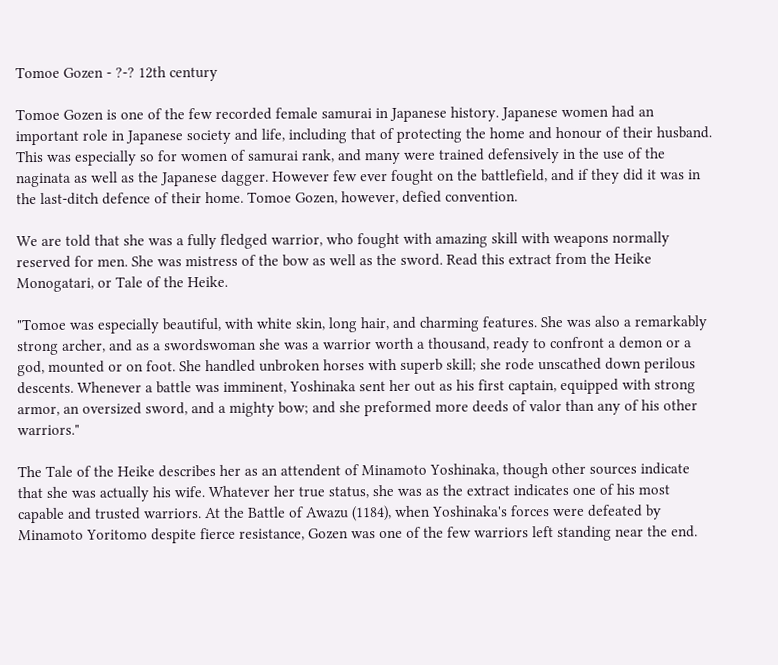Tomoe Gozen - ?-? 12th century

Tomoe Gozen is one of the few recorded female samurai in Japanese history. Japanese women had an important role in Japanese society and life, including that of protecting the home and honour of their husband. This was especially so for women of samurai rank, and many were trained defensively in the use of the naginata as well as the Japanese dagger. However few ever fought on the battlefield, and if they did it was in the last-ditch defence of their home. Tomoe Gozen, however, defied convention.

We are told that she was a fully fledged warrior, who fought with amazing skill with weapons normally reserved for men. She was mistress of the bow as well as the sword. Read this extract from the Heike Monogatari, or Tale of the Heike.

"Tomoe was especially beautiful, with white skin, long hair, and charming features. She was also a remarkably strong archer, and as a swordswoman she was a warrior worth a thousand, ready to confront a demon or a god, mounted or on foot. She handled unbroken horses with superb skill; she rode unscathed down perilous descents. Whenever a battle was imminent, Yoshinaka sent her out as his first captain, equipped with strong armor, an oversized sword, and a mighty bow; and she preformed more deeds of valor than any of his other warriors."

The Tale of the Heike describes her as an attendent of Minamoto Yoshinaka, though other sources indicate that she was actually his wife. Whatever her true status, she was as the extract indicates one of his most capable and trusted warriors. At the Battle of Awazu (1184), when Yoshinaka's forces were defeated by Minamoto Yoritomo despite fierce resistance, Gozen was one of the few warriors left standing near the end.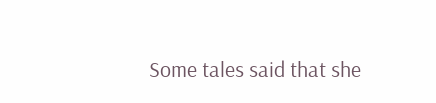Some tales said that she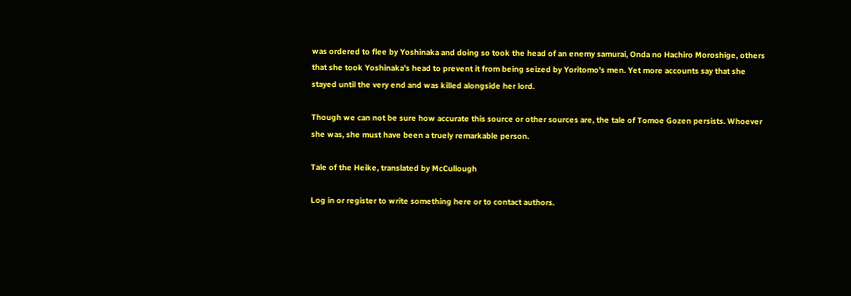was ordered to flee by Yoshinaka and doing so took the head of an enemy samurai, Onda no Hachiro Moroshige, others that she took Yoshinaka's head to prevent it from being seized by Yoritomo's men. Yet more accounts say that she stayed until the very end and was killed alongside her lord.

Though we can not be sure how accurate this source or other sources are, the tale of Tomoe Gozen persists. Whoever she was, she must have been a truely remarkable person.

Tale of the Heike, translated by McCullough

Log in or register to write something here or to contact authors.